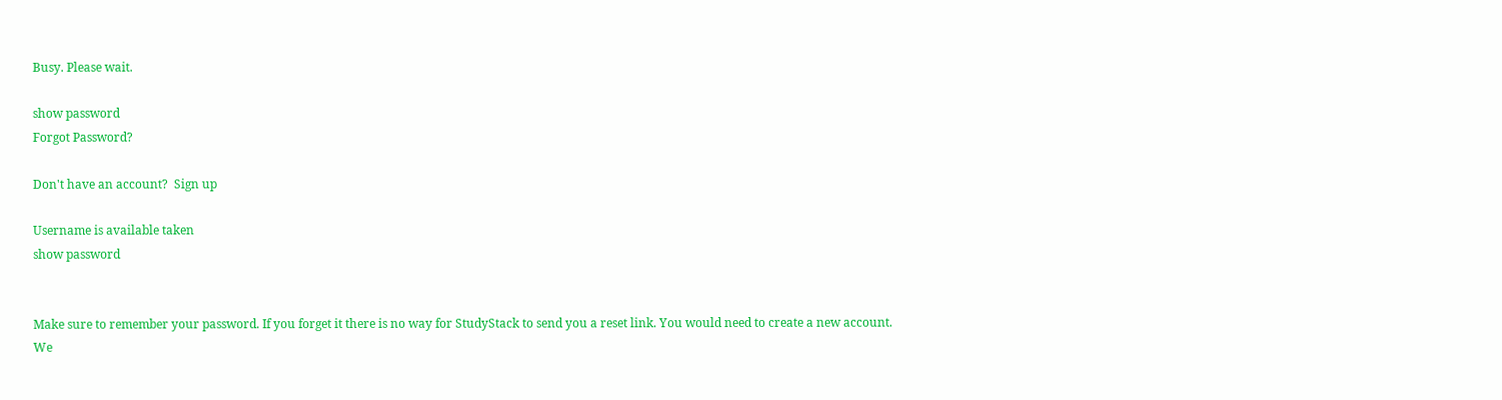Busy. Please wait.

show password
Forgot Password?

Don't have an account?  Sign up

Username is available taken
show password


Make sure to remember your password. If you forget it there is no way for StudyStack to send you a reset link. You would need to create a new account.
We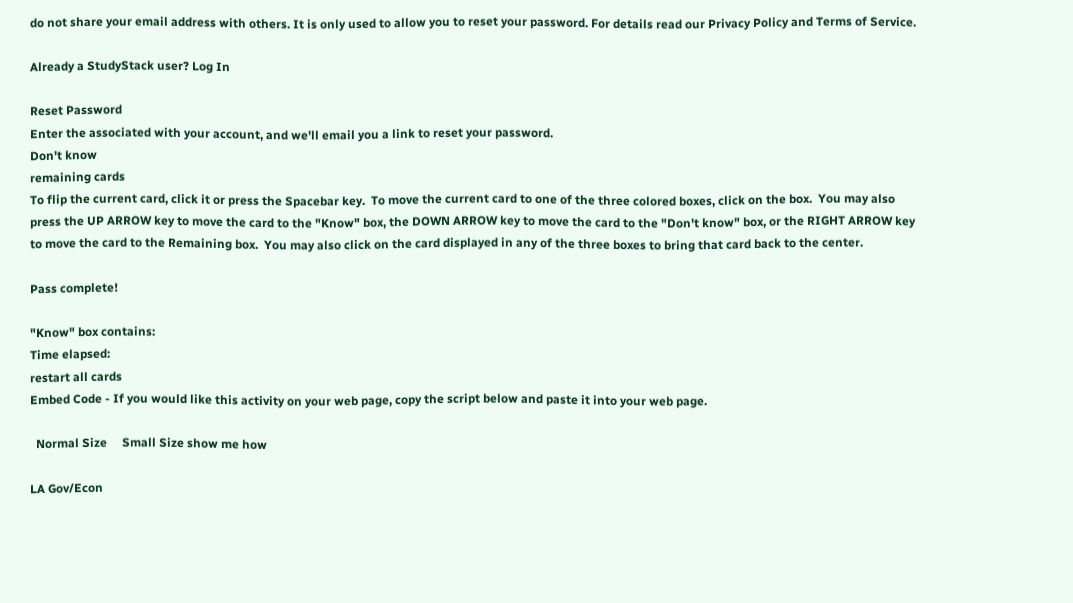do not share your email address with others. It is only used to allow you to reset your password. For details read our Privacy Policy and Terms of Service.

Already a StudyStack user? Log In

Reset Password
Enter the associated with your account, and we'll email you a link to reset your password.
Don't know
remaining cards
To flip the current card, click it or press the Spacebar key.  To move the current card to one of the three colored boxes, click on the box.  You may also press the UP ARROW key to move the card to the "Know" box, the DOWN ARROW key to move the card to the "Don't know" box, or the RIGHT ARROW key to move the card to the Remaining box.  You may also click on the card displayed in any of the three boxes to bring that card back to the center.

Pass complete!

"Know" box contains:
Time elapsed:
restart all cards
Embed Code - If you would like this activity on your web page, copy the script below and paste it into your web page.

  Normal Size     Small Size show me how

LA Gov/Econ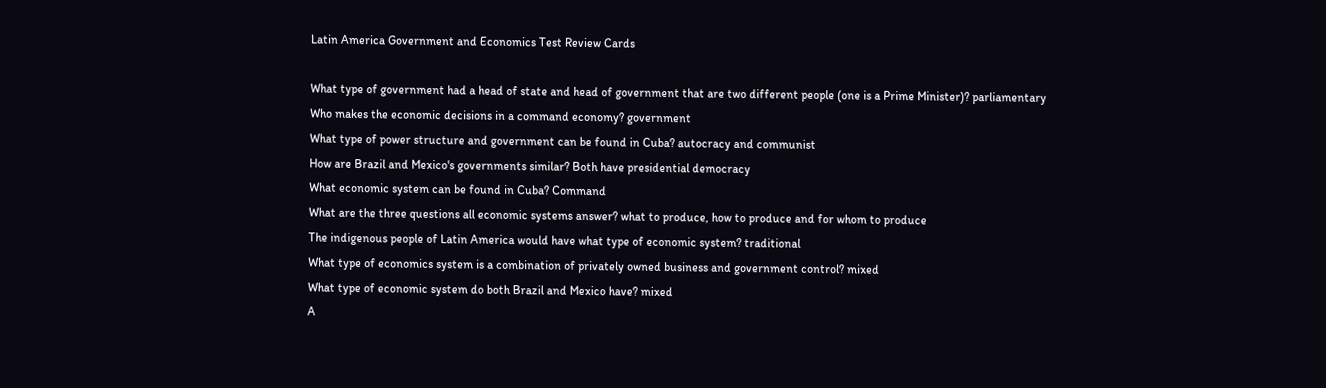Latin America Government and Economics Test Review Cards

What type of government had a head of state and head of government that are two different people (one is a Prime Minister)? parliamentary
Who makes the economic decisions in a command economy? government
What type of power structure and government can be found in Cuba? autocracy and communist
How are Brazil and Mexico's governments similar? Both have presidential democracy
What economic system can be found in Cuba? Command
What are the three questions all economic systems answer? what to produce, how to produce and for whom to produce
The indigenous people of Latin America would have what type of economic system? traditional
What type of economics system is a combination of privately owned business and government control? mixed
What type of economic system do both Brazil and Mexico have? mixed
A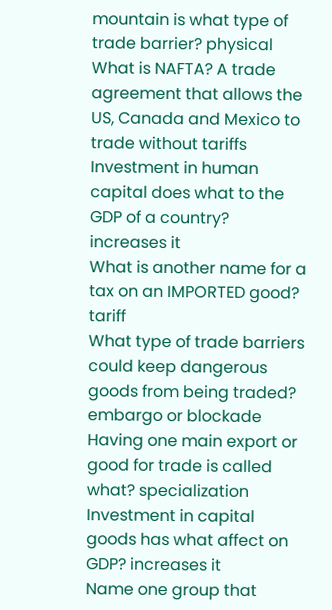mountain is what type of trade barrier? physical
What is NAFTA? A trade agreement that allows the US, Canada and Mexico to trade without tariffs
Investment in human capital does what to the GDP of a country? increases it
What is another name for a tax on an IMPORTED good? tariff
What type of trade barriers could keep dangerous goods from being traded? embargo or blockade
Having one main export or good for trade is called what? specialization
Investment in capital goods has what affect on GDP? increases it
Name one group that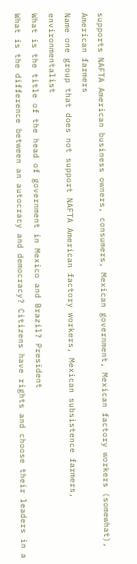supports NAFTA American business owners, consumers, Mexican government, Mexican factory workers (somewhat), American farmers
Name one group that does not support NAFTA American factory workers, Mexican subsistence farmers, environmentalist
What is the title of the head of government in Mexico and Brazil? President
What is the difference between an autocracy and democracy? Citizens have rights and choose their leaders in a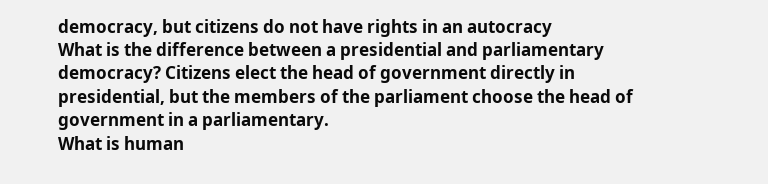democracy, but citizens do not have rights in an autocracy
What is the difference between a presidential and parliamentary democracy? Citizens elect the head of government directly in presidential, but the members of the parliament choose the head of government in a parliamentary.
What is human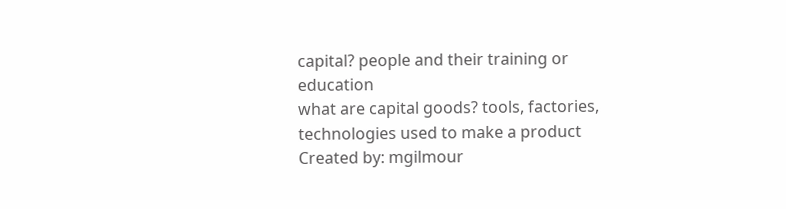capital? people and their training or education
what are capital goods? tools, factories, technologies used to make a product
Created by: mgilmour